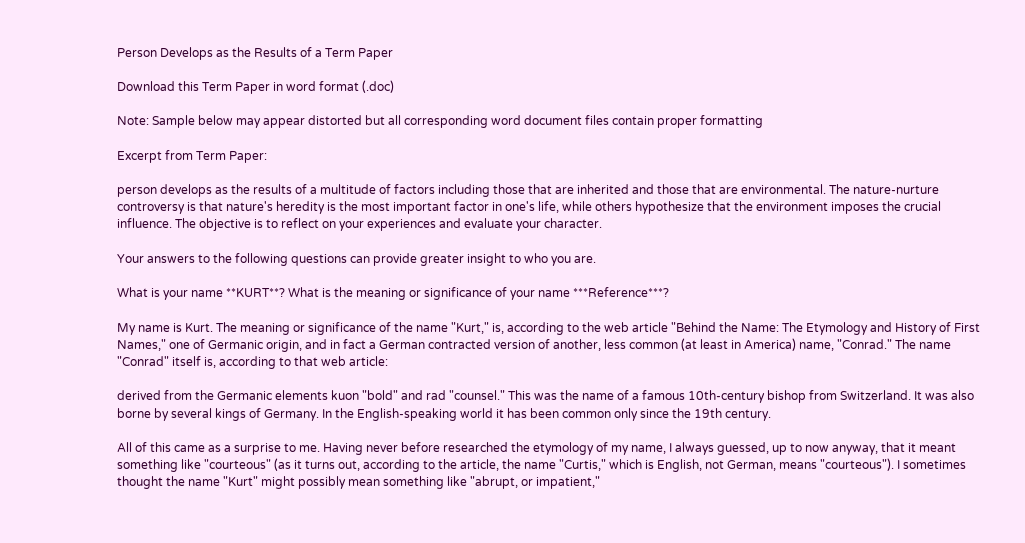Person Develops as the Results of a Term Paper

Download this Term Paper in word format (.doc)

Note: Sample below may appear distorted but all corresponding word document files contain proper formatting

Excerpt from Term Paper:

person develops as the results of a multitude of factors including those that are inherited and those that are environmental. The nature-nurture controversy is that nature's heredity is the most important factor in one's life, while others hypothesize that the environment imposes the crucial influence. The objective is to reflect on your experiences and evaluate your character.

Your answers to the following questions can provide greater insight to who you are.

What is your name **KURT**? What is the meaning or significance of your name ***Reference***?

My name is Kurt. The meaning or significance of the name "Kurt," is, according to the web article "Behind the Name: The Etymology and History of First Names," one of Germanic origin, and in fact a German contracted version of another, less common (at least in America) name, "Conrad." The name "Conrad" itself is, according to that web article:

derived from the Germanic elements kuon "bold" and rad "counsel." This was the name of a famous 10th-century bishop from Switzerland. It was also borne by several kings of Germany. In the English-speaking world it has been common only since the 19th century.

All of this came as a surprise to me. Having never before researched the etymology of my name, I always guessed, up to now anyway, that it meant something like "courteous" (as it turns out, according to the article, the name "Curtis," which is English, not German, means "courteous"). I sometimes thought the name "Kurt" might possibly mean something like "abrupt, or impatient,"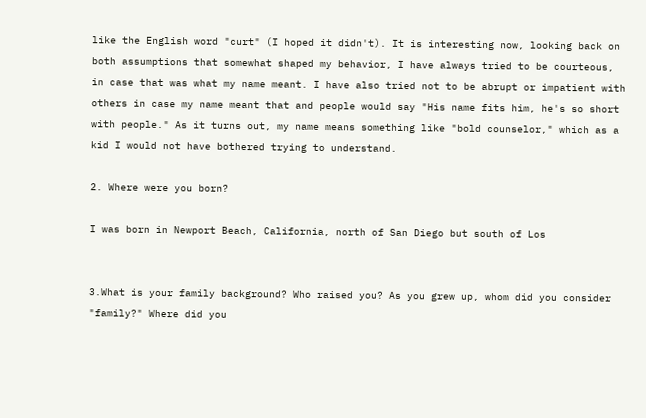like the English word "curt" (I hoped it didn't). It is interesting now, looking back on both assumptions that somewhat shaped my behavior, I have always tried to be courteous, in case that was what my name meant. I have also tried not to be abrupt or impatient with others in case my name meant that and people would say "His name fits him, he's so short with people." As it turns out, my name means something like "bold counselor," which as a kid I would not have bothered trying to understand.

2. Where were you born?

I was born in Newport Beach, California, north of San Diego but south of Los


3.What is your family background? Who raised you? As you grew up, whom did you consider "family?" Where did you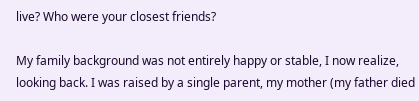live? Who were your closest friends?

My family background was not entirely happy or stable, I now realize, looking back. I was raised by a single parent, my mother (my father died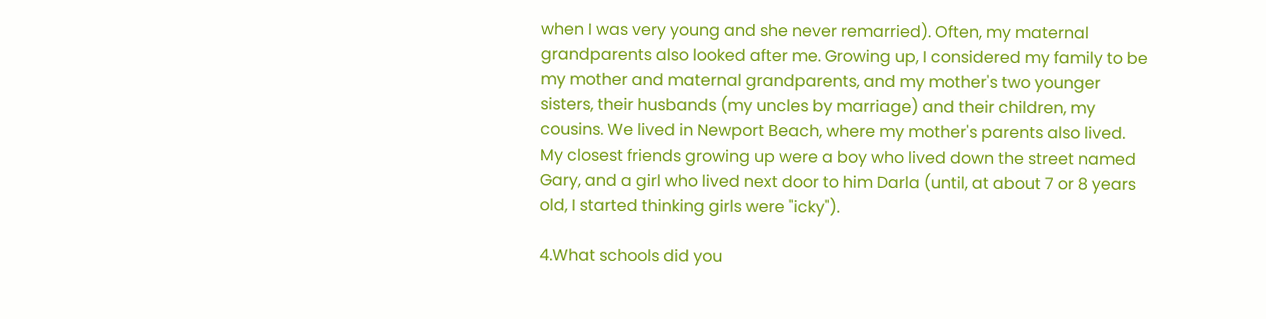when I was very young and she never remarried). Often, my maternal grandparents also looked after me. Growing up, I considered my family to be my mother and maternal grandparents, and my mother's two younger sisters, their husbands (my uncles by marriage) and their children, my cousins. We lived in Newport Beach, where my mother's parents also lived. My closest friends growing up were a boy who lived down the street named Gary, and a girl who lived next door to him Darla (until, at about 7 or 8 years old, I started thinking girls were "icky").

4.What schools did you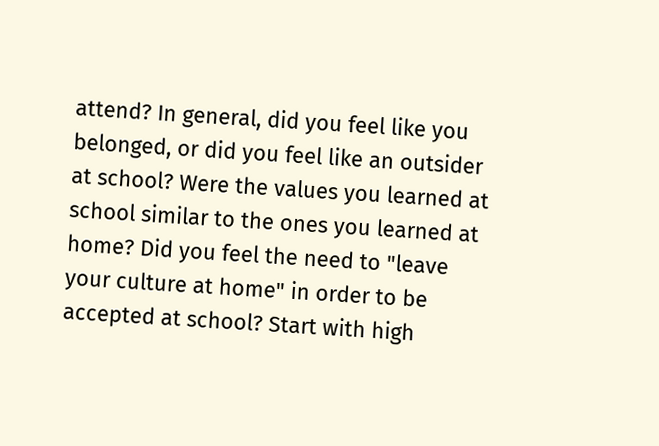attend? In general, did you feel like you belonged, or did you feel like an outsider at school? Were the values you learned at school similar to the ones you learned at home? Did you feel the need to "leave your culture at home" in order to be accepted at school? Start with high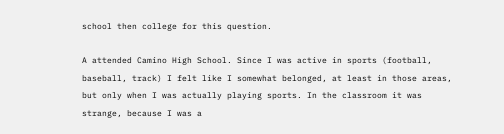school then college for this question.

A attended Camino High School. Since I was active in sports (football, baseball, track) I felt like I somewhat belonged, at least in those areas, but only when I was actually playing sports. In the classroom it was strange, because I was a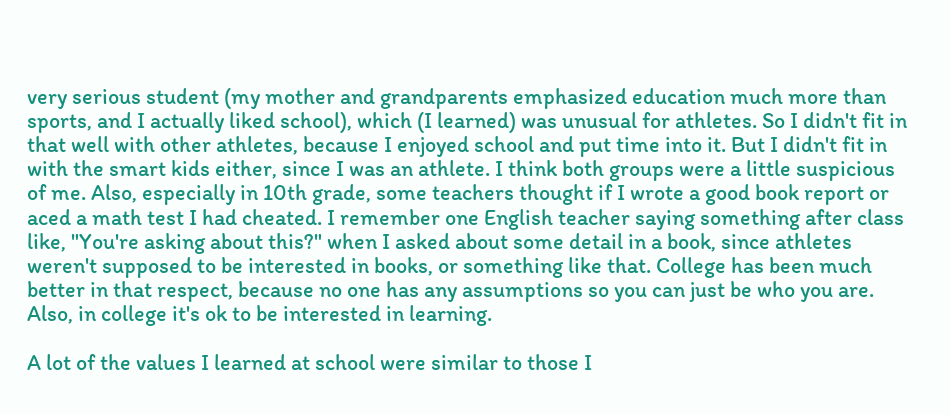very serious student (my mother and grandparents emphasized education much more than sports, and I actually liked school), which (I learned) was unusual for athletes. So I didn't fit in that well with other athletes, because I enjoyed school and put time into it. But I didn't fit in with the smart kids either, since I was an athlete. I think both groups were a little suspicious of me. Also, especially in 10th grade, some teachers thought if I wrote a good book report or aced a math test I had cheated. I remember one English teacher saying something after class like, "You're asking about this?" when I asked about some detail in a book, since athletes weren't supposed to be interested in books, or something like that. College has been much better in that respect, because no one has any assumptions so you can just be who you are. Also, in college it's ok to be interested in learning.

A lot of the values I learned at school were similar to those I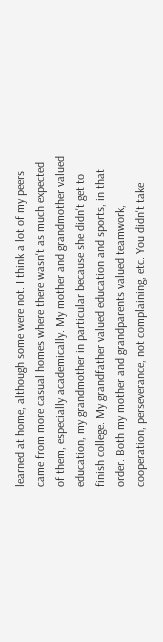learned at home, although some were not. I think a lot of my peers came from more casual homes where there wasn't as much expected of them, especially academically. My mother and grandmother valued education, my grandmother in particular because she didn't get to finish college. My grandfather valued education and sports, in that order. Both my mother and grandparents valued teamwork, cooperation, perseverance, not complaining, etc. You didn't take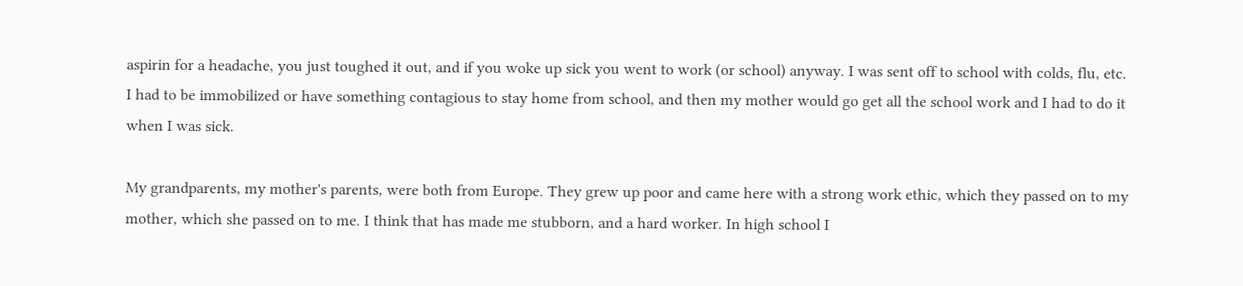aspirin for a headache, you just toughed it out, and if you woke up sick you went to work (or school) anyway. I was sent off to school with colds, flu, etc. I had to be immobilized or have something contagious to stay home from school, and then my mother would go get all the school work and I had to do it when I was sick.

My grandparents, my mother's parents, were both from Europe. They grew up poor and came here with a strong work ethic, which they passed on to my mother, which she passed on to me. I think that has made me stubborn, and a hard worker. In high school I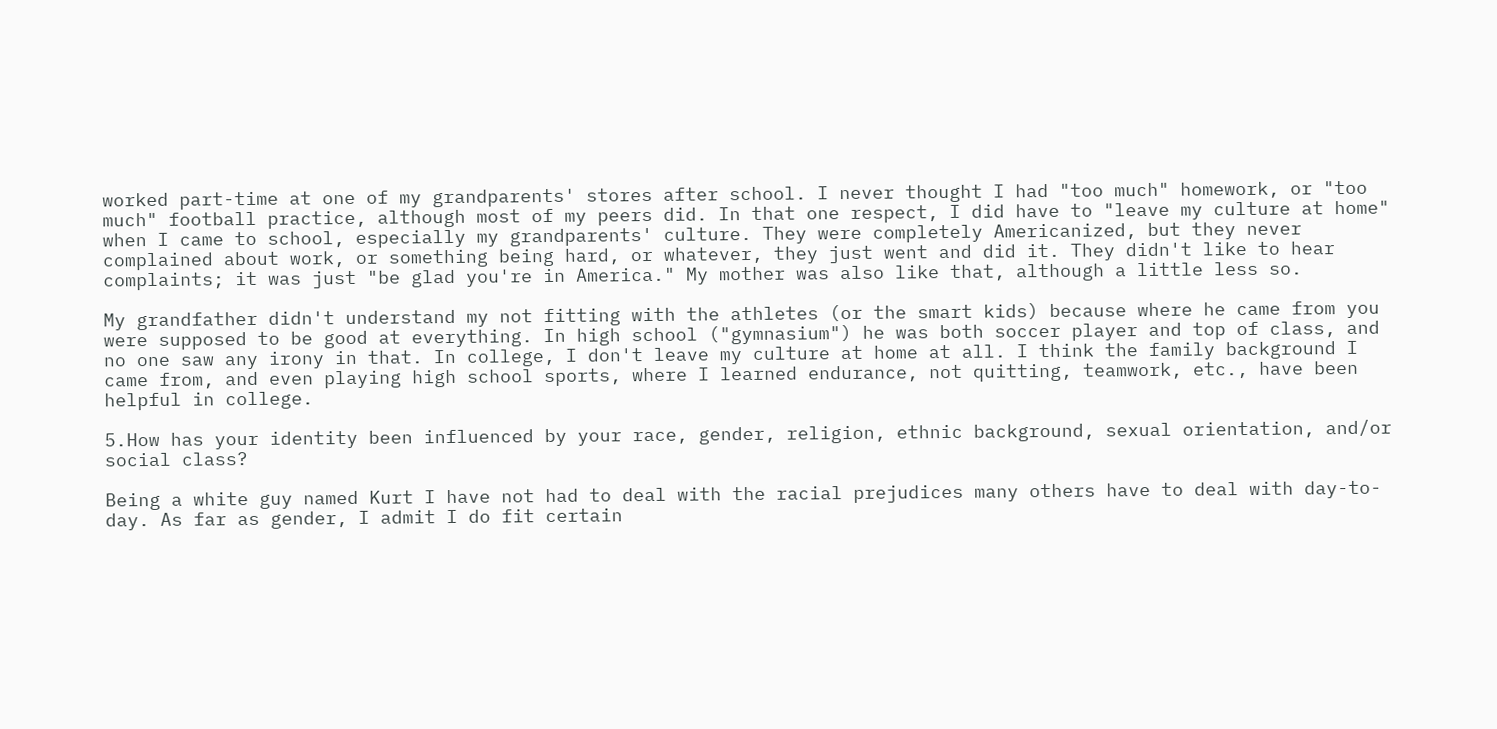worked part-time at one of my grandparents' stores after school. I never thought I had "too much" homework, or "too much" football practice, although most of my peers did. In that one respect, I did have to "leave my culture at home" when I came to school, especially my grandparents' culture. They were completely Americanized, but they never complained about work, or something being hard, or whatever, they just went and did it. They didn't like to hear complaints; it was just "be glad you're in America." My mother was also like that, although a little less so.

My grandfather didn't understand my not fitting with the athletes (or the smart kids) because where he came from you were supposed to be good at everything. In high school ("gymnasium") he was both soccer player and top of class, and no one saw any irony in that. In college, I don't leave my culture at home at all. I think the family background I came from, and even playing high school sports, where I learned endurance, not quitting, teamwork, etc., have been helpful in college.

5.How has your identity been influenced by your race, gender, religion, ethnic background, sexual orientation, and/or social class?

Being a white guy named Kurt I have not had to deal with the racial prejudices many others have to deal with day-to-day. As far as gender, I admit I do fit certain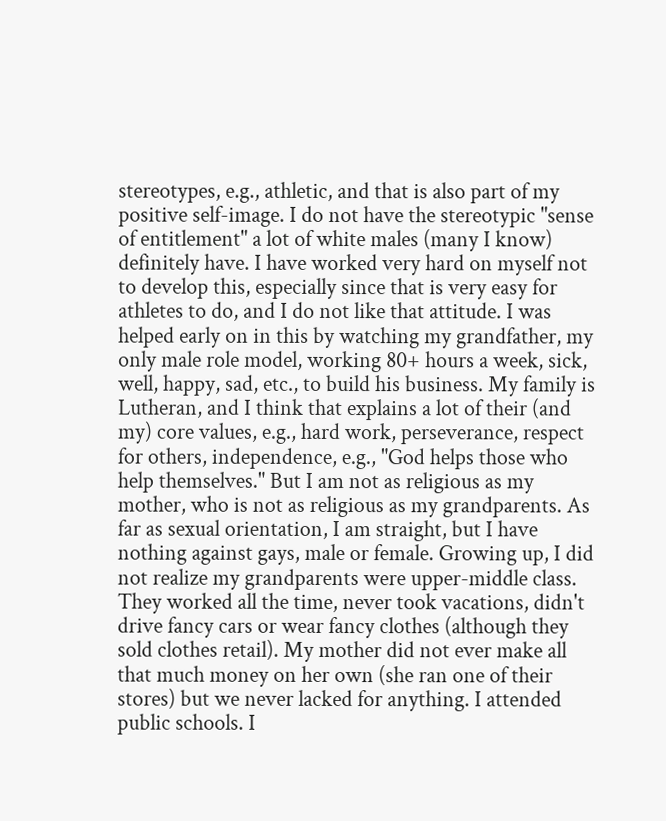stereotypes, e.g., athletic, and that is also part of my positive self-image. I do not have the stereotypic "sense of entitlement" a lot of white males (many I know) definitely have. I have worked very hard on myself not to develop this, especially since that is very easy for athletes to do, and I do not like that attitude. I was helped early on in this by watching my grandfather, my only male role model, working 80+ hours a week, sick, well, happy, sad, etc., to build his business. My family is Lutheran, and I think that explains a lot of their (and my) core values, e.g., hard work, perseverance, respect for others, independence, e.g., "God helps those who help themselves." But I am not as religious as my mother, who is not as religious as my grandparents. As far as sexual orientation, I am straight, but I have nothing against gays, male or female. Growing up, I did not realize my grandparents were upper-middle class. They worked all the time, never took vacations, didn't drive fancy cars or wear fancy clothes (although they sold clothes retail). My mother did not ever make all that much money on her own (she ran one of their stores) but we never lacked for anything. I attended public schools. I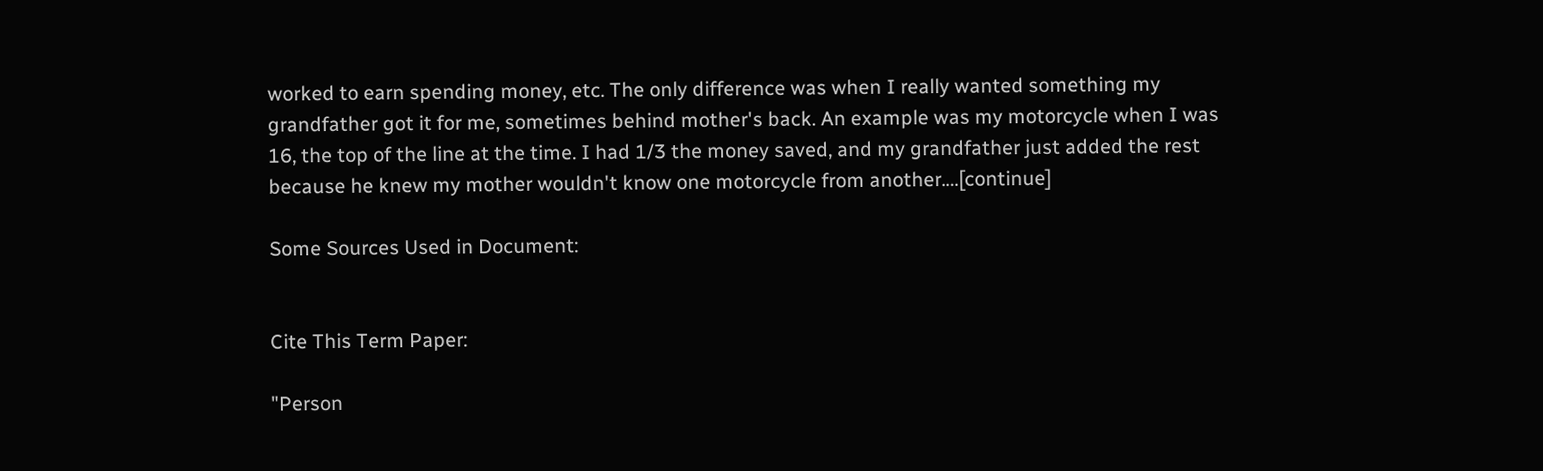worked to earn spending money, etc. The only difference was when I really wanted something my grandfather got it for me, sometimes behind mother's back. An example was my motorcycle when I was 16, the top of the line at the time. I had 1/3 the money saved, and my grandfather just added the rest because he knew my mother wouldn't know one motorcycle from another.…[continue]

Some Sources Used in Document:


Cite This Term Paper:

"Person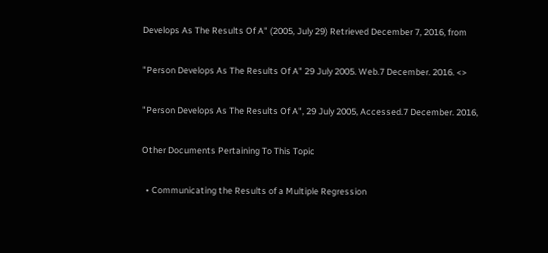Develops As The Results Of A" (2005, July 29) Retrieved December 7, 2016, from

"Person Develops As The Results Of A" 29 July 2005. Web.7 December. 2016. <>

"Person Develops As The Results Of A", 29 July 2005, Accessed.7 December. 2016,

Other Documents Pertaining To This Topic

  • Communicating the Results of a Multiple Regression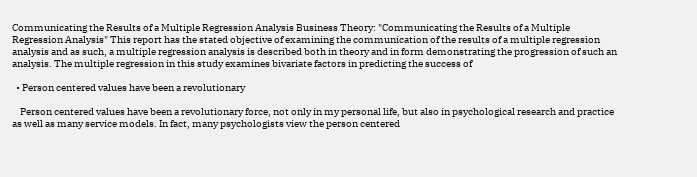Communicating the Results of a Multiple Regression Analysis Business Theory: "Communicating the Results of a Multiple Regression Analysis" This report has the stated objective of examining the communication of the results of a multiple regression analysis and as such, a multiple regression analysis is described both in theory and in form demonstrating the progression of such an analysis. The multiple regression in this study examines bivariate factors in predicting the success of

  • Person centered values have been a revolutionary

    Person centered values have been a revolutionary force, not only in my personal life, but also in psychological research and practice as well as many service models. In fact, many psychologists view the person centered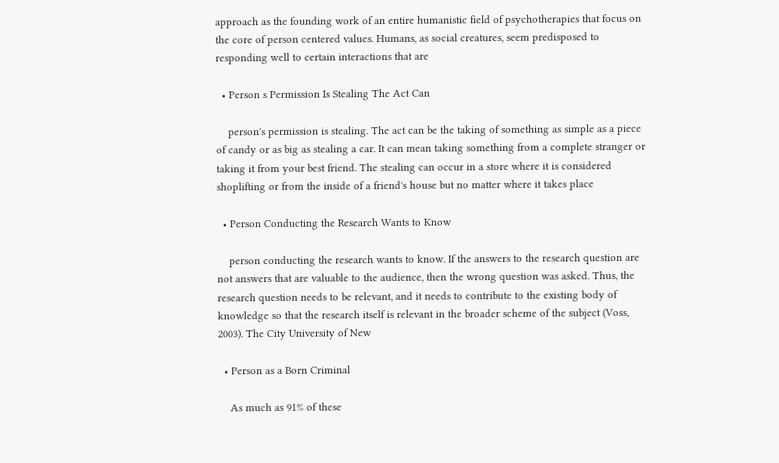approach as the founding work of an entire humanistic field of psychotherapies that focus on the core of person centered values. Humans, as social creatures, seem predisposed to responding well to certain interactions that are

  • Person s Permission Is Stealing The Act Can

    person's permission is stealing. The act can be the taking of something as simple as a piece of candy or as big as stealing a car. It can mean taking something from a complete stranger or taking it from your best friend. The stealing can occur in a store where it is considered shoplifting or from the inside of a friend's house but no matter where it takes place

  • Person Conducting the Research Wants to Know

    person conducting the research wants to know. If the answers to the research question are not answers that are valuable to the audience, then the wrong question was asked. Thus, the research question needs to be relevant, and it needs to contribute to the existing body of knowledge so that the research itself is relevant in the broader scheme of the subject (Voss, 2003). The City University of New

  • Person as a Born Criminal

    As much as 91% of these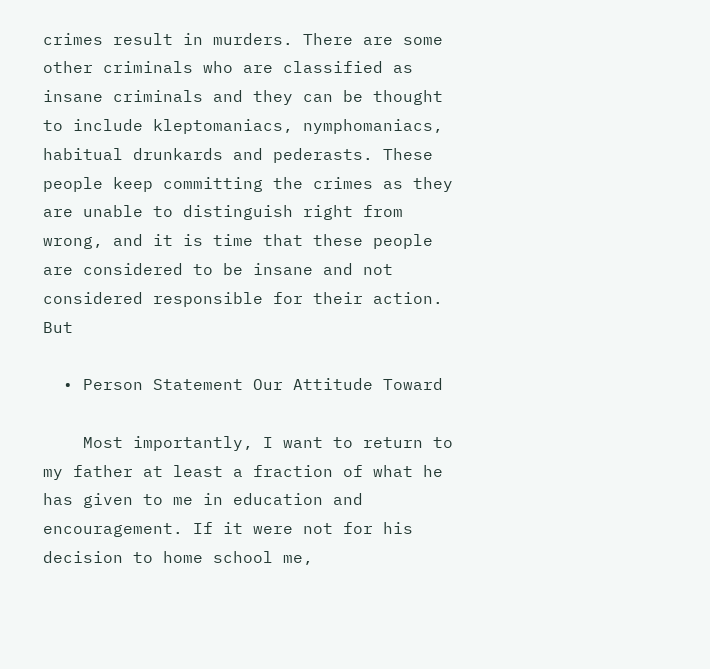crimes result in murders. There are some other criminals who are classified as insane criminals and they can be thought to include kleptomaniacs, nymphomaniacs, habitual drunkards and pederasts. These people keep committing the crimes as they are unable to distinguish right from wrong, and it is time that these people are considered to be insane and not considered responsible for their action. But

  • Person Statement Our Attitude Toward

    Most importantly, I want to return to my father at least a fraction of what he has given to me in education and encouragement. If it were not for his decision to home school me,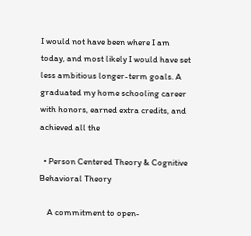I would not have been where I am today, and most likely I would have set less ambitious longer-term goals. A graduated my home schooling career with honors, earned extra credits, and achieved all the

  • Person Centered Theory & Cognitive Behavioral Theory

    A commitment to open-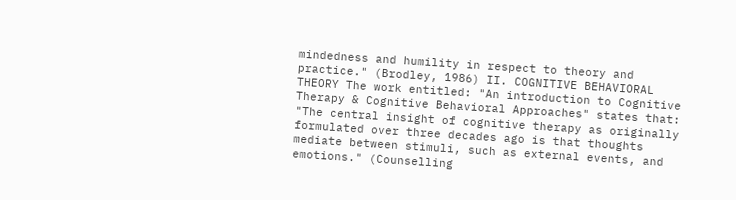mindedness and humility in respect to theory and practice." (Brodley, 1986) II. COGNITIVE BEHAVIORAL THEORY The work entitled: "An introduction to Cognitive Therapy & Cognitive Behavioral Approaches" states that: "The central insight of cognitive therapy as originally formulated over three decades ago is that thoughts mediate between stimuli, such as external events, and emotions." (Counselling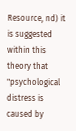Resource, nd) it is suggested within this theory that "psychological distress is caused by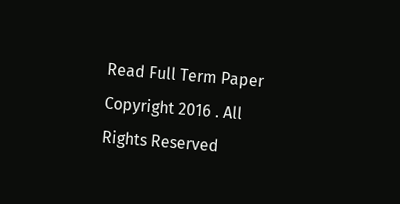Read Full Term Paper
Copyright 2016 . All Rights Reserved